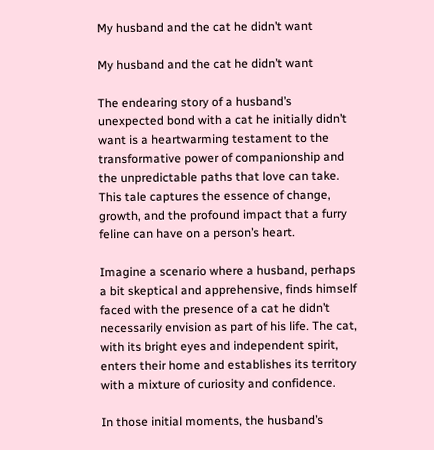My husband and the cat he didn’t want

My husband and the cat he didn’t want

The endearing story of a husband’s unexpected bond with a cat he initially didn’t want is a heartwarming testament to the transformative power of companionship and the unpredictable paths that love can take. This tale captures the essence of change, growth, and the profound impact that a furry feline can have on a person’s heart.

Imagine a scenario where a husband, perhaps a bit skeptical and apprehensive, finds himself faced with the presence of a cat he didn’t necessarily envision as part of his life. The cat, with its bright eyes and independent spirit, enters their home and establishes its territory with a mixture of curiosity and confidence.

In those initial moments, the husband’s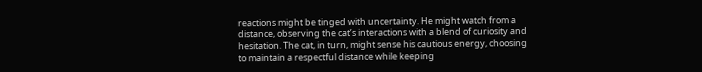reactions might be tinged with uncertainty. He might watch from a distance, observing the cat’s interactions with a blend of curiosity and hesitation. The cat, in turn, might sense his cautious energy, choosing to maintain a respectful distance while keeping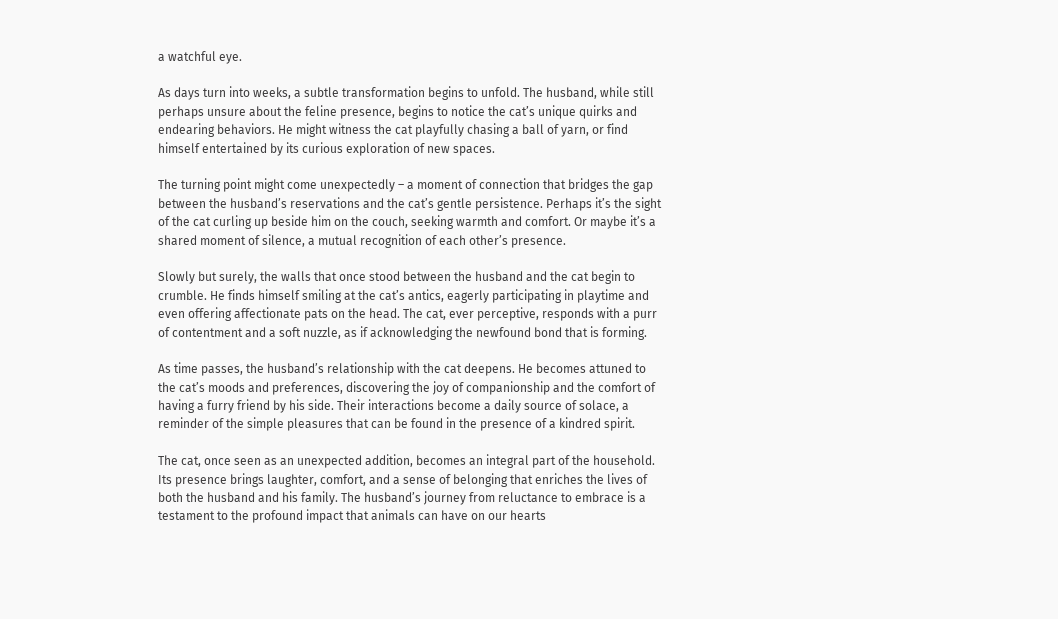a watchful eye.

As days turn into weeks, a subtle transformation begins to unfold. The husband, while still perhaps unsure about the feline presence, begins to notice the cat’s unique quirks and endearing behaviors. He might witness the cat playfully chasing a ball of yarn, or find himself entertained by its curious exploration of new spaces.

The turning point might come unexpectedly – a moment of connection that bridges the gap between the husband’s reservations and the cat’s gentle persistence. Perhaps it’s the sight of the cat curling up beside him on the couch, seeking warmth and comfort. Or maybe it’s a shared moment of silence, a mutual recognition of each other’s presence.

Slowly but surely, the walls that once stood between the husband and the cat begin to crumble. He finds himself smiling at the cat’s antics, eagerly participating in playtime and even offering affectionate pats on the head. The cat, ever perceptive, responds with a purr of contentment and a soft nuzzle, as if acknowledging the newfound bond that is forming.

As time passes, the husband’s relationship with the cat deepens. He becomes attuned to the cat’s moods and preferences, discovering the joy of companionship and the comfort of having a furry friend by his side. Their interactions become a daily source of solace, a reminder of the simple pleasures that can be found in the presence of a kindred spirit.

The cat, once seen as an unexpected addition, becomes an integral part of the household. Its presence brings laughter, comfort, and a sense of belonging that enriches the lives of both the husband and his family. The husband’s journey from reluctance to embrace is a testament to the profound impact that animals can have on our hearts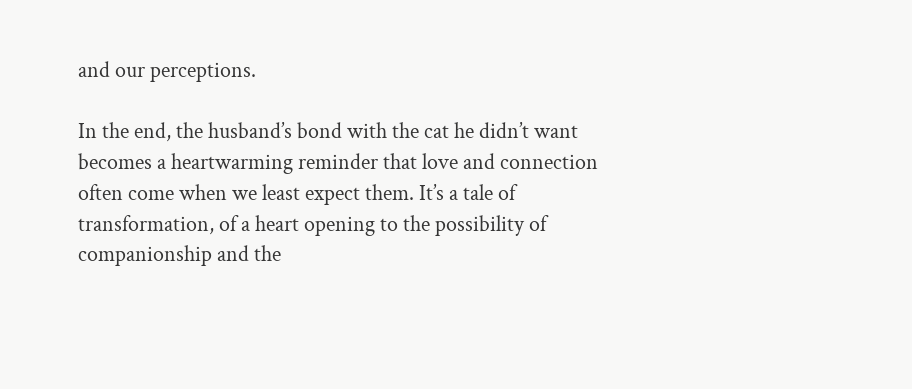and our perceptions.

In the end, the husband’s bond with the cat he didn’t want becomes a heartwarming reminder that love and connection often come when we least expect them. It’s a tale of transformation, of a heart opening to the possibility of companionship and the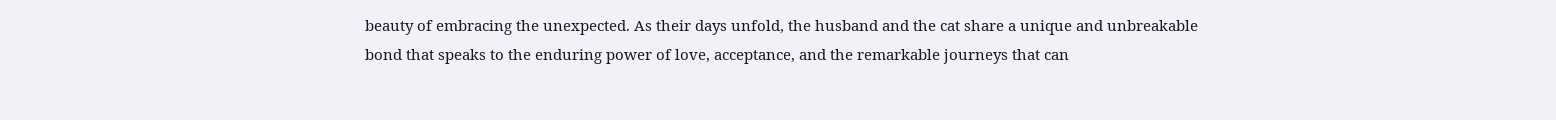beauty of embracing the unexpected. As their days unfold, the husband and the cat share a unique and unbreakable bond that speaks to the enduring power of love, acceptance, and the remarkable journeys that can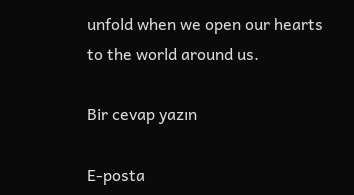unfold when we open our hearts to the world around us.

Bir cevap yazın

E-posta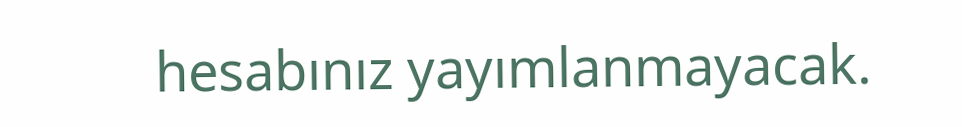hesabınız yayımlanmayacak.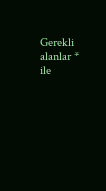Gerekli alanlar * ile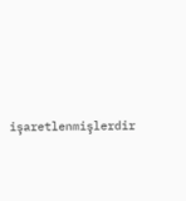işaretlenmişlerdir